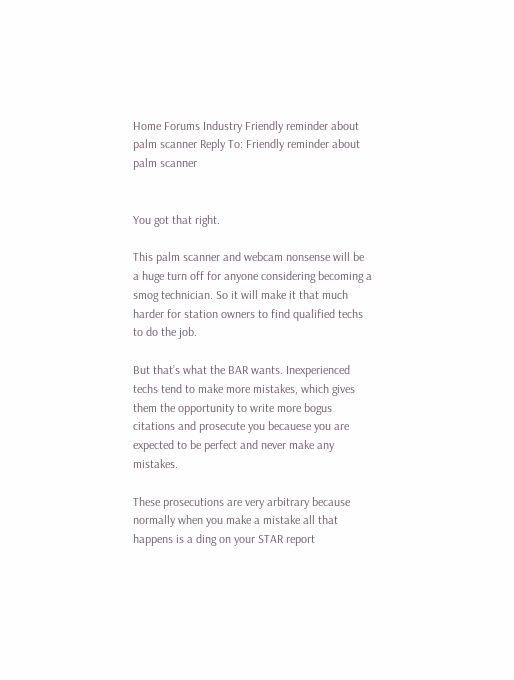Home Forums Industry Friendly reminder about palm scanner Reply To: Friendly reminder about palm scanner


You got that right.

This palm scanner and webcam nonsense will be a huge turn off for anyone considering becoming a smog technician. So it will make it that much harder for station owners to find qualified techs to do the job.

But that’s what the BAR wants. Inexperienced techs tend to make more mistakes, which gives them the opportunity to write more bogus citations and prosecute you becauese you are expected to be perfect and never make any mistakes.

These prosecutions are very arbitrary because normally when you make a mistake all that happens is a ding on your STAR report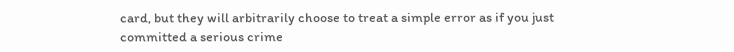card, but they will arbitrarily choose to treat a simple error as if you just committed a serious crime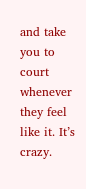and take you to court whenever they feel like it. It’s crazy.